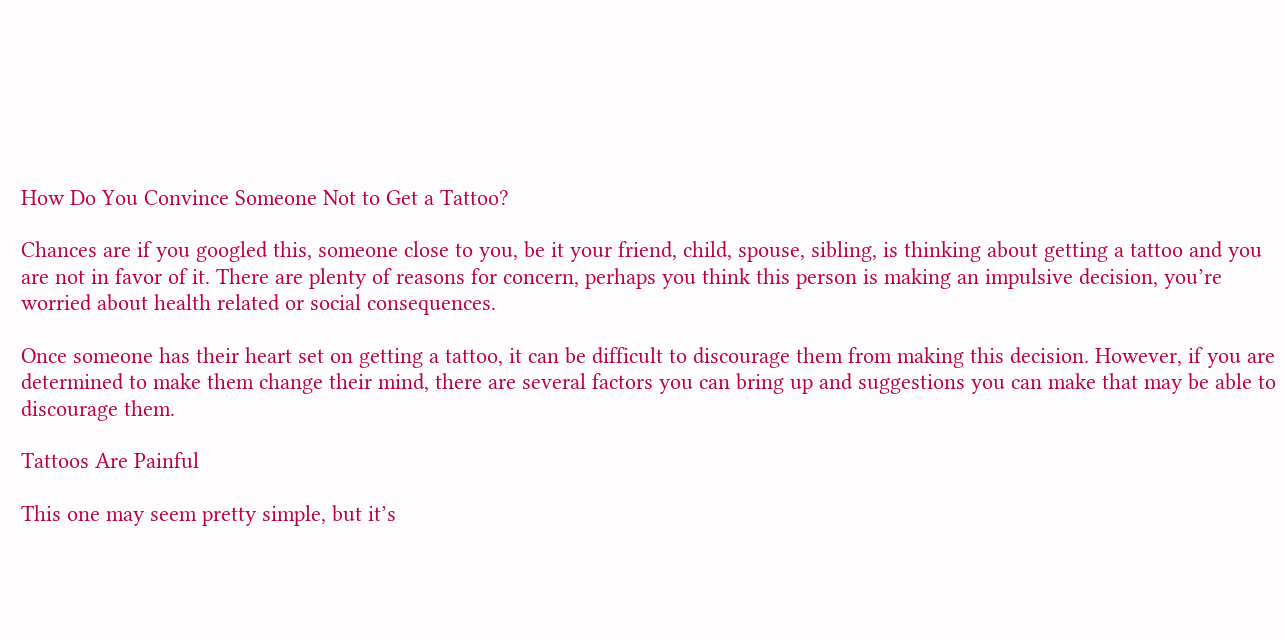How Do You Convince Someone Not to Get a Tattoo?

Chances are if you googled this, someone close to you, be it your friend, child, spouse, sibling, is thinking about getting a tattoo and you are not in favor of it. There are plenty of reasons for concern, perhaps you think this person is making an impulsive decision, you’re worried about health related or social consequences.

Once someone has their heart set on getting a tattoo, it can be difficult to discourage them from making this decision. However, if you are determined to make them change their mind, there are several factors you can bring up and suggestions you can make that may be able to discourage them.

Tattoos Are Painful

This one may seem pretty simple, but it’s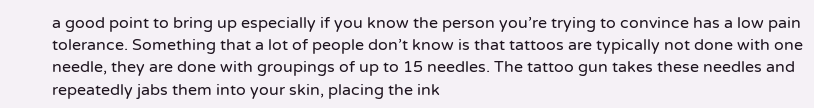a good point to bring up especially if you know the person you’re trying to convince has a low pain tolerance. Something that a lot of people don’t know is that tattoos are typically not done with one needle, they are done with groupings of up to 15 needles. The tattoo gun takes these needles and repeatedly jabs them into your skin, placing the ink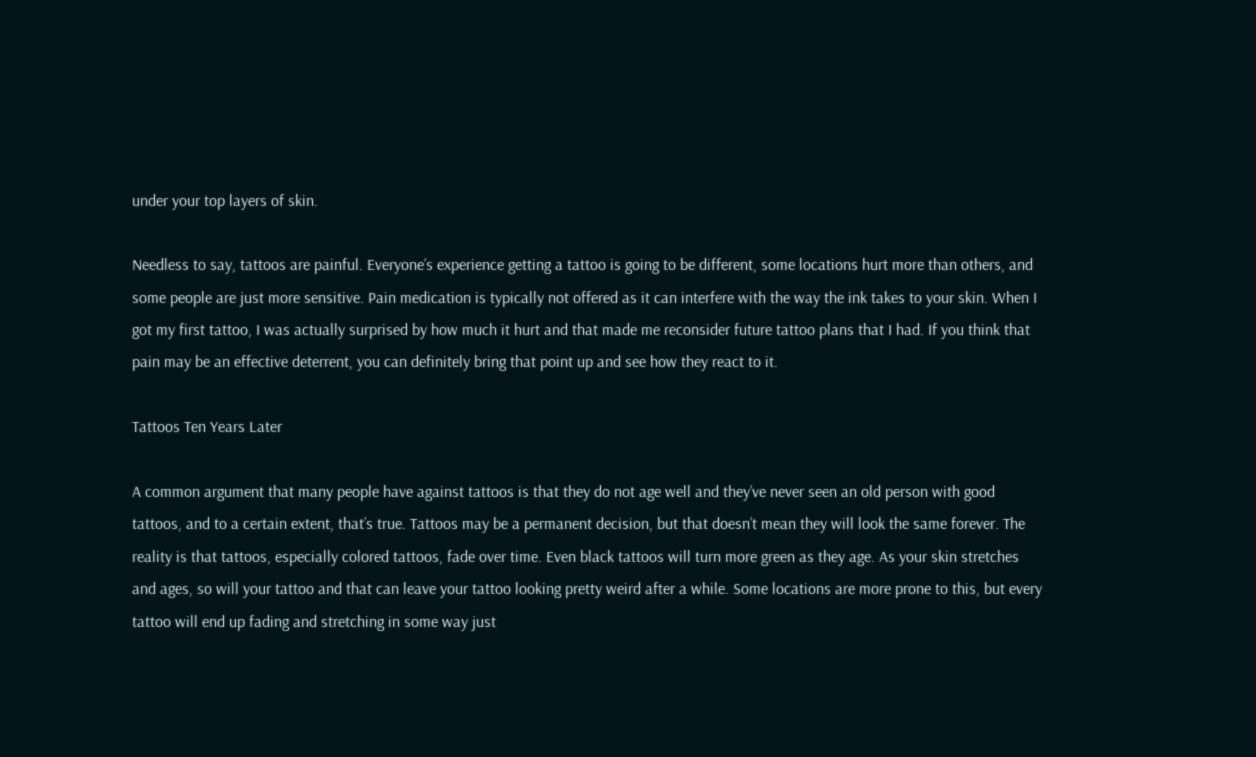under your top layers of skin.

Needless to say, tattoos are painful. Everyone’s experience getting a tattoo is going to be different, some locations hurt more than others, and some people are just more sensitive. Pain medication is typically not offered as it can interfere with the way the ink takes to your skin. When I got my first tattoo, I was actually surprised by how much it hurt and that made me reconsider future tattoo plans that I had. If you think that pain may be an effective deterrent, you can definitely bring that point up and see how they react to it.

Tattoos Ten Years Later

A common argument that many people have against tattoos is that they do not age well and they’ve never seen an old person with good tattoos, and to a certain extent, that’s true. Tattoos may be a permanent decision, but that doesn’t mean they will look the same forever. The reality is that tattoos, especially colored tattoos, fade over time. Even black tattoos will turn more green as they age. As your skin stretches and ages, so will your tattoo and that can leave your tattoo looking pretty weird after a while. Some locations are more prone to this, but every tattoo will end up fading and stretching in some way just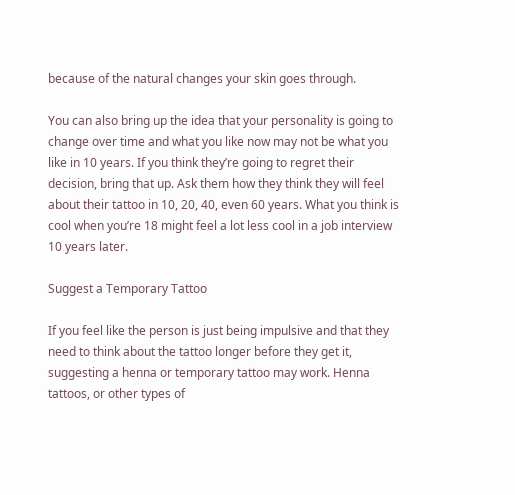because of the natural changes your skin goes through.

You can also bring up the idea that your personality is going to change over time and what you like now may not be what you like in 10 years. If you think they’re going to regret their decision, bring that up. Ask them how they think they will feel about their tattoo in 10, 20, 40, even 60 years. What you think is cool when you’re 18 might feel a lot less cool in a job interview 10 years later.

Suggest a Temporary Tattoo

If you feel like the person is just being impulsive and that they need to think about the tattoo longer before they get it, suggesting a henna or temporary tattoo may work. Henna tattoos, or other types of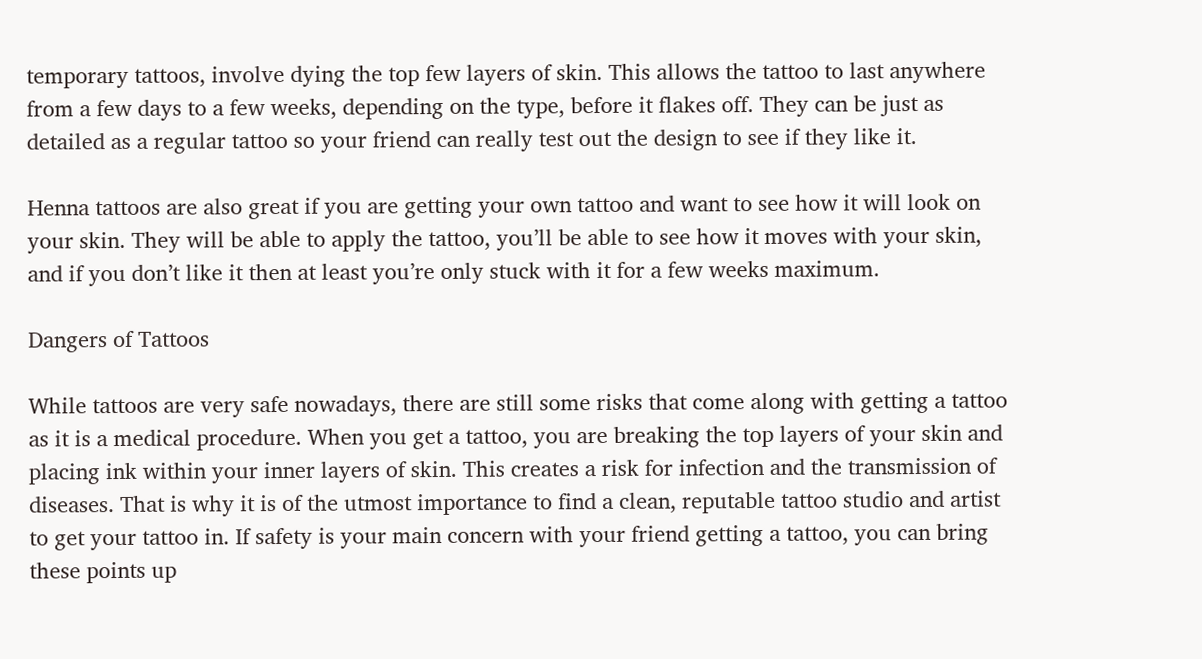temporary tattoos, involve dying the top few layers of skin. This allows the tattoo to last anywhere from a few days to a few weeks, depending on the type, before it flakes off. They can be just as detailed as a regular tattoo so your friend can really test out the design to see if they like it.

Henna tattoos are also great if you are getting your own tattoo and want to see how it will look on your skin. They will be able to apply the tattoo, you’ll be able to see how it moves with your skin, and if you don’t like it then at least you’re only stuck with it for a few weeks maximum.

Dangers of Tattoos

While tattoos are very safe nowadays, there are still some risks that come along with getting a tattoo as it is a medical procedure. When you get a tattoo, you are breaking the top layers of your skin and placing ink within your inner layers of skin. This creates a risk for infection and the transmission of diseases. That is why it is of the utmost importance to find a clean, reputable tattoo studio and artist to get your tattoo in. If safety is your main concern with your friend getting a tattoo, you can bring these points up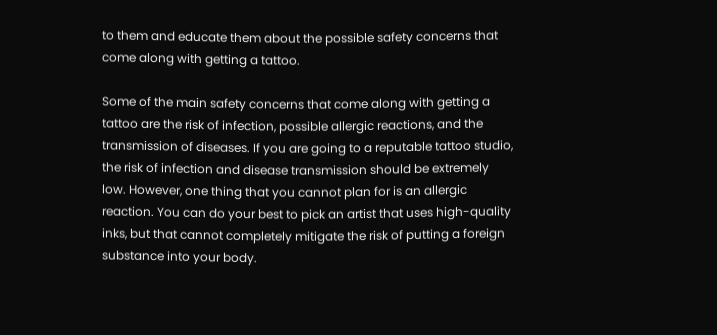to them and educate them about the possible safety concerns that come along with getting a tattoo.

Some of the main safety concerns that come along with getting a tattoo are the risk of infection, possible allergic reactions, and the transmission of diseases. If you are going to a reputable tattoo studio, the risk of infection and disease transmission should be extremely low. However, one thing that you cannot plan for is an allergic reaction. You can do your best to pick an artist that uses high-quality inks, but that cannot completely mitigate the risk of putting a foreign substance into your body.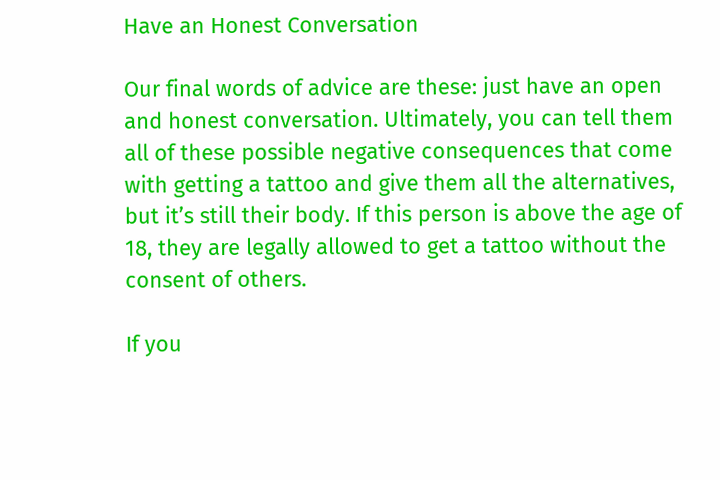Have an Honest Conversation

Our final words of advice are these: just have an open and honest conversation. Ultimately, you can tell them all of these possible negative consequences that come with getting a tattoo and give them all the alternatives, but it’s still their body. If this person is above the age of 18, they are legally allowed to get a tattoo without the consent of others.

If you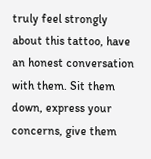truly feel strongly about this tattoo, have an honest conversation with them. Sit them down, express your concerns, give them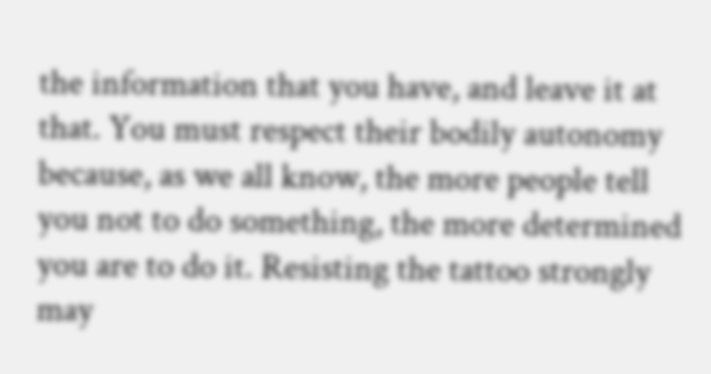the information that you have, and leave it at that. You must respect their bodily autonomy because, as we all know, the more people tell you not to do something, the more determined you are to do it. Resisting the tattoo strongly may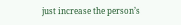just increase the person’s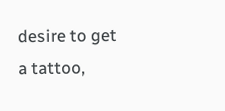desire to get a tattoo,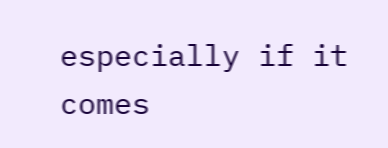especially if it comes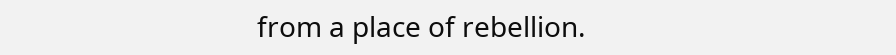from a place of rebellion.